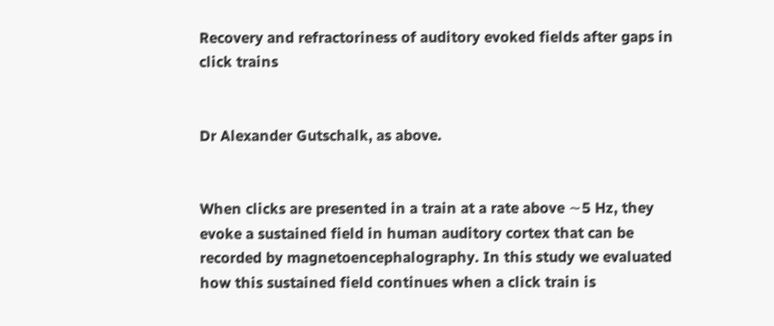Recovery and refractoriness of auditory evoked fields after gaps in click trains


Dr Alexander Gutschalk, as above.


When clicks are presented in a train at a rate above ∼5 Hz, they evoke a sustained field in human auditory cortex that can be recorded by magnetoencephalography. In this study we evaluated how this sustained field continues when a click train is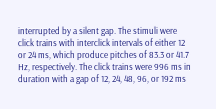interrupted by a silent gap. The stimuli were click trains with interclick intervals of either 12 or 24 ms, which produce pitches of 83.3 or 41.7 Hz, respectively. The click trains were 996 ms in duration with a gap of 12, 24, 48, 96, or 192 ms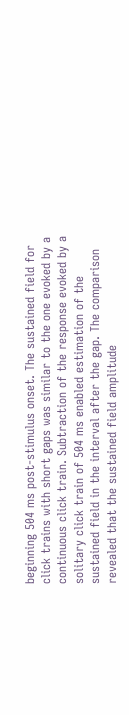beginning 504 ms post-stimulus onset. The sustained field for click trains with short gaps was similar to the one evoked by a continuous click train. Subtraction of the response evoked by a solitary click train of 504 ms enabled estimation of the sustained field in the interval after the gap. The comparison revealed that the sustained field amplitude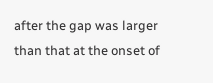after the gap was larger than that at the onset of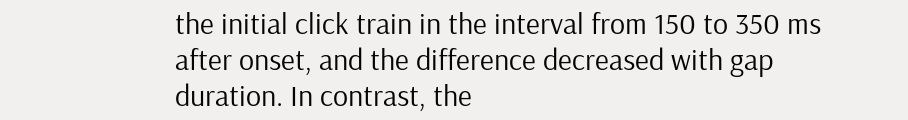the initial click train in the interval from 150 to 350 ms after onset, and the difference decreased with gap duration. In contrast, the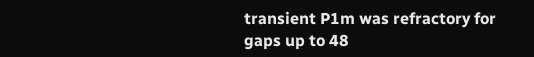transient P1m was refractory for gaps up to 48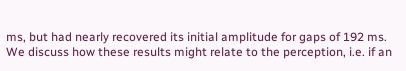ms, but had nearly recovered its initial amplitude for gaps of 192 ms. We discuss how these results might relate to the perception, i.e. if an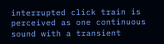interrupted click train is perceived as one continuous sound with a transient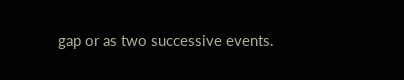gap or as two successive events.